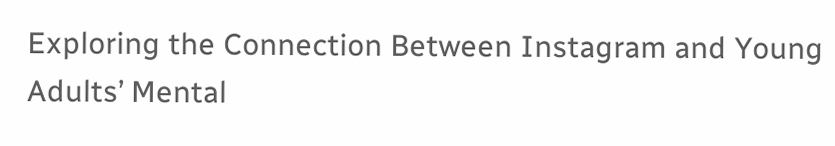Exploring the Connection Between Instagram and Young Adults’ Mental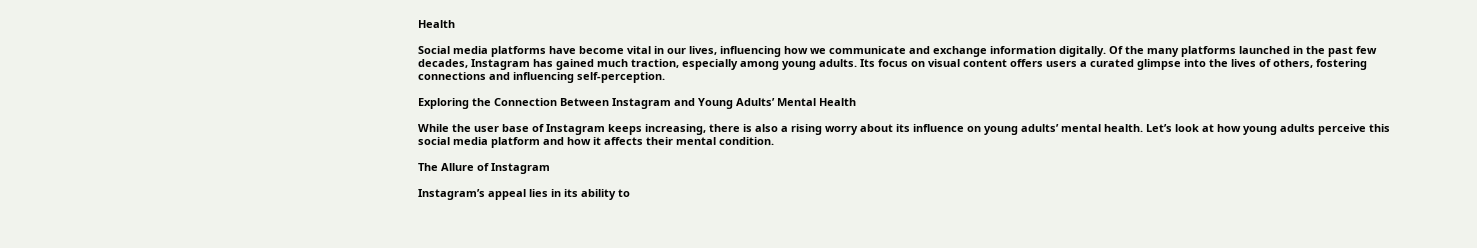Health

Social media platforms have become vital in our lives, influencing how we communicate and exchange information digitally. Of the many platforms launched in the past few decades, Instagram has gained much traction, especially among young adults. Its focus on visual content offers users a curated glimpse into the lives of others, fostering connections and influencing self-perception.

Exploring the Connection Between Instagram and Young Adults’ Mental Health

While the user base of Instagram keeps increasing, there is also a rising worry about its influence on young adults’ mental health. Let’s look at how young adults perceive this social media platform and how it affects their mental condition.

The Allure of Instagram

Instagram’s appeal lies in its ability to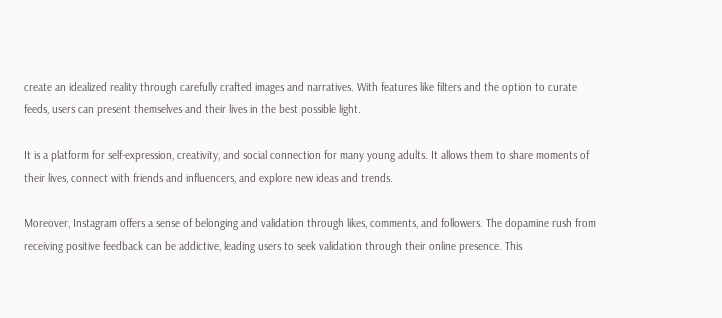create an idealized reality through carefully crafted images and narratives. With features like filters and the option to curate feeds, users can present themselves and their lives in the best possible light.

It is a platform for self-expression, creativity, and social connection for many young adults. It allows them to share moments of their lives, connect with friends and influencers, and explore new ideas and trends.

Moreover, Instagram offers a sense of belonging and validation through likes, comments, and followers. The dopamine rush from receiving positive feedback can be addictive, leading users to seek validation through their online presence. This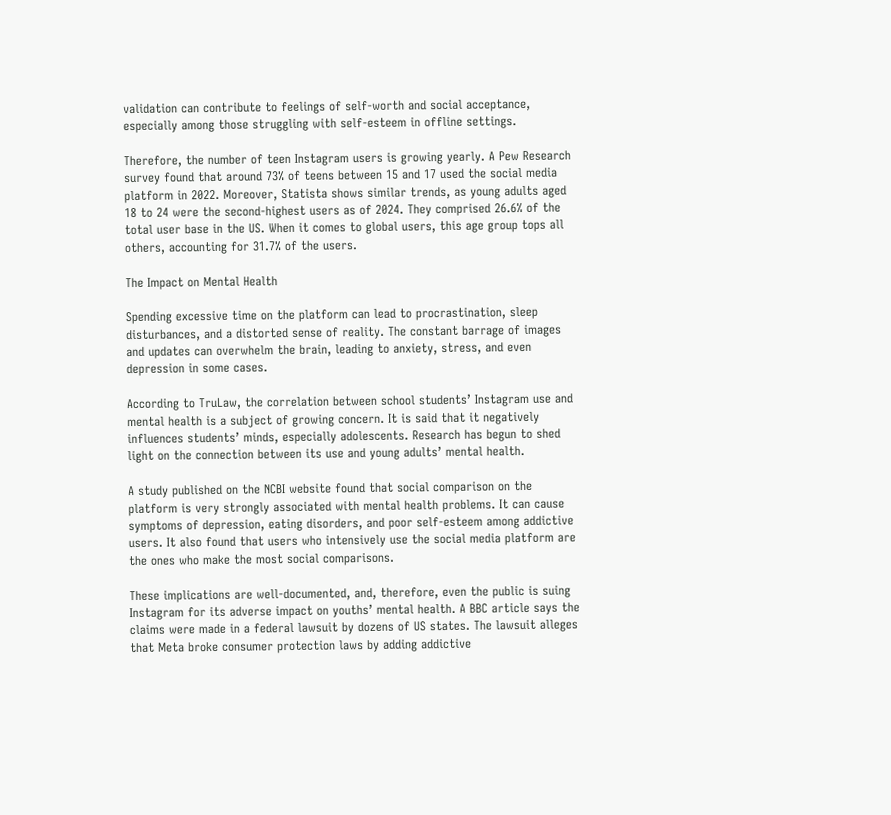validation can contribute to feelings of self-worth and social acceptance, especially among those struggling with self-esteem in offline settings.

Therefore, the number of teen Instagram users is growing yearly. A Pew Research survey found that around 73% of teens between 15 and 17 used the social media platform in 2022. Moreover, Statista shows similar trends, as young adults aged 18 to 24 were the second-highest users as of 2024. They comprised 26.6% of the total user base in the US. When it comes to global users, this age group tops all others, accounting for 31.7% of the users.

The Impact on Mental Health

Spending excessive time on the platform can lead to procrastination, sleep disturbances, and a distorted sense of reality. The constant barrage of images and updates can overwhelm the brain, leading to anxiety, stress, and even depression in some cases.

According to TruLaw, the correlation between school students’ Instagram use and mental health is a subject of growing concern. It is said that it negatively influences students’ minds, especially adolescents. Research has begun to shed light on the connection between its use and young adults’ mental health.

A study published on the NCBI website found that social comparison on the platform is very strongly associated with mental health problems. It can cause symptoms of depression, eating disorders, and poor self-esteem among addictive users. It also found that users who intensively use the social media platform are the ones who make the most social comparisons.

These implications are well-documented, and, therefore, even the public is suing Instagram for its adverse impact on youths’ mental health. A BBC article says the claims were made in a federal lawsuit by dozens of US states. The lawsuit alleges that Meta broke consumer protection laws by adding addictive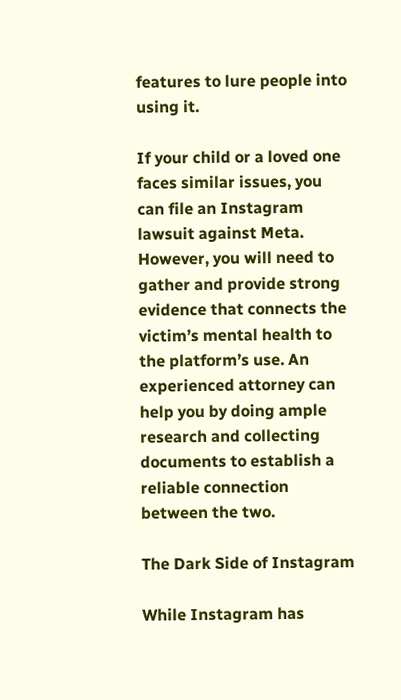features to lure people into using it.

If your child or a loved one faces similar issues, you can file an Instagram lawsuit against Meta. However, you will need to gather and provide strong evidence that connects the victim’s mental health to the platform’s use. An experienced attorney can help you by doing ample research and collecting documents to establish a reliable connection between the two.

The Dark Side of Instagram

While Instagram has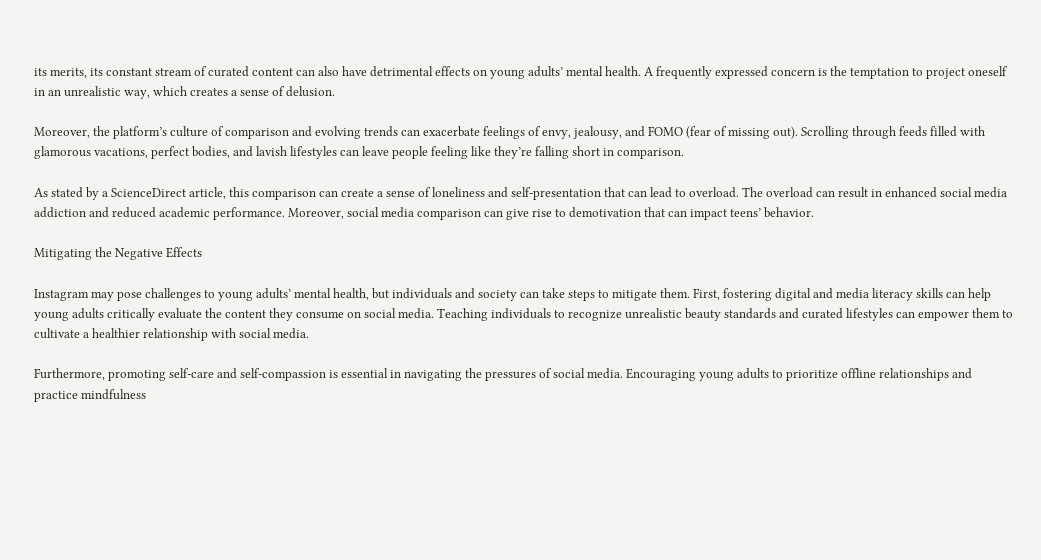its merits, its constant stream of curated content can also have detrimental effects on young adults’ mental health. A frequently expressed concern is the temptation to project oneself in an unrealistic way, which creates a sense of delusion.

Moreover, the platform’s culture of comparison and evolving trends can exacerbate feelings of envy, jealousy, and FOMO (fear of missing out). Scrolling through feeds filled with glamorous vacations, perfect bodies, and lavish lifestyles can leave people feeling like they’re falling short in comparison.

As stated by a ScienceDirect article, this comparison can create a sense of loneliness and self-presentation that can lead to overload. The overload can result in enhanced social media addiction and reduced academic performance. Moreover, social media comparison can give rise to demotivation that can impact teens’ behavior.

Mitigating the Negative Effects

Instagram may pose challenges to young adults’ mental health, but individuals and society can take steps to mitigate them. First, fostering digital and media literacy skills can help young adults critically evaluate the content they consume on social media. Teaching individuals to recognize unrealistic beauty standards and curated lifestyles can empower them to cultivate a healthier relationship with social media.

Furthermore, promoting self-care and self-compassion is essential in navigating the pressures of social media. Encouraging young adults to prioritize offline relationships and practice mindfulness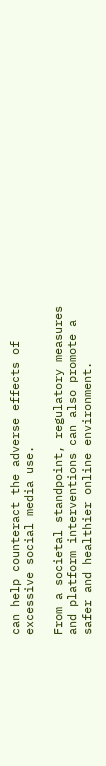can help counteract the adverse effects of excessive social media use.

From a societal standpoint, regulatory measures and platform interventions can also promote a safer and healthier online environment.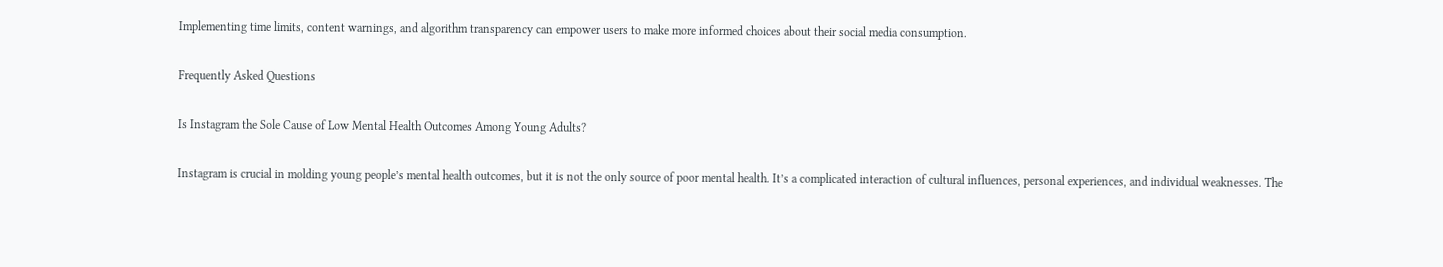Implementing time limits, content warnings, and algorithm transparency can empower users to make more informed choices about their social media consumption.

Frequently Asked Questions

Is Instagram the Sole Cause of Low Mental Health Outcomes Among Young Adults?

Instagram is crucial in molding young people’s mental health outcomes, but it is not the only source of poor mental health. It’s a complicated interaction of cultural influences, personal experiences, and individual weaknesses. The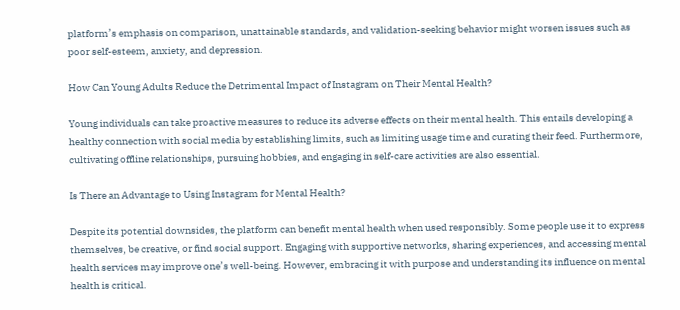platform’s emphasis on comparison, unattainable standards, and validation-seeking behavior might worsen issues such as poor self-esteem, anxiety, and depression.

How Can Young Adults Reduce the Detrimental Impact of Instagram on Their Mental Health?

Young individuals can take proactive measures to reduce its adverse effects on their mental health. This entails developing a healthy connection with social media by establishing limits, such as limiting usage time and curating their feed. Furthermore, cultivating offline relationships, pursuing hobbies, and engaging in self-care activities are also essential.

Is There an Advantage to Using Instagram for Mental Health?

Despite its potential downsides, the platform can benefit mental health when used responsibly. Some people use it to express themselves, be creative, or find social support. Engaging with supportive networks, sharing experiences, and accessing mental health services may improve one’s well-being. However, embracing it with purpose and understanding its influence on mental health is critical.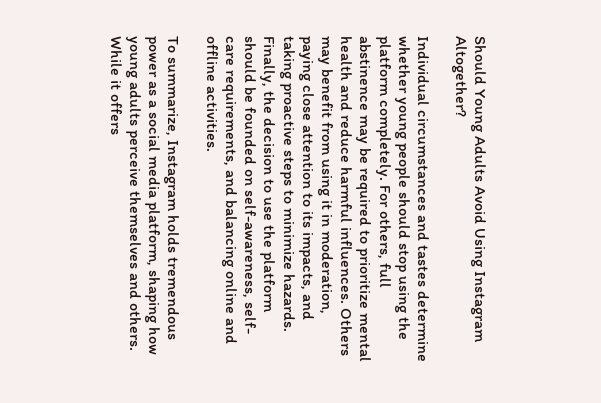Should Young Adults Avoid Using Instagram Altogether?

Individual circumstances and tastes determine whether young people should stop using the platform completely. For others, full abstinence may be required to prioritize mental health and reduce harmful influences. Others may benefit from using it in moderation, paying close attention to its impacts, and taking proactive steps to minimize hazards. Finally, the decision to use the platform should be founded on self-awareness, self-care requirements, and balancing online and offline activities.

To summarize, Instagram holds tremendous power as a social media platform, shaping how young adults perceive themselves and others. While it offers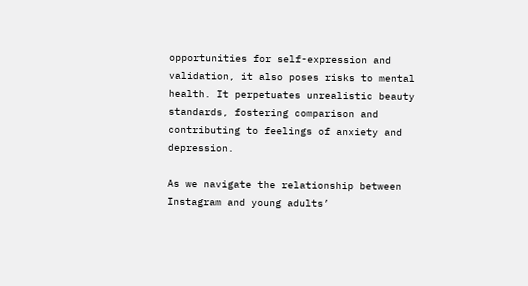opportunities for self-expression and validation, it also poses risks to mental health. It perpetuates unrealistic beauty standards, fostering comparison and contributing to feelings of anxiety and depression.

As we navigate the relationship between Instagram and young adults’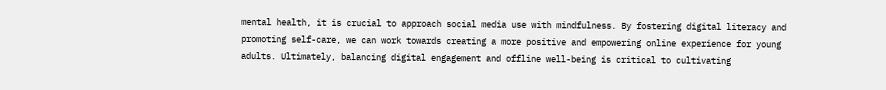mental health, it is crucial to approach social media use with mindfulness. By fostering digital literacy and promoting self-care, we can work towards creating a more positive and empowering online experience for young adults. Ultimately, balancing digital engagement and offline well-being is critical to cultivating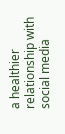a healthier relationship with social media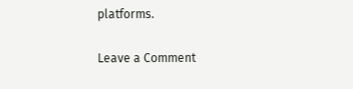platforms.

Leave a Comment